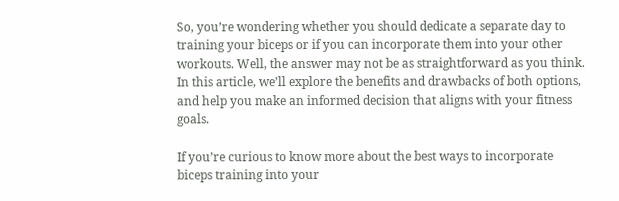So, you’re wondering whether you should dedicate a separate day to training your biceps or if you can incorporate them into your other workouts. Well, the answer may not be as straightforward as you think. In this article, we’ll explore the benefits and drawbacks of both options, and help you make an informed decision that aligns with your fitness goals.

If you’re curious to know more about the best ways to incorporate biceps training into your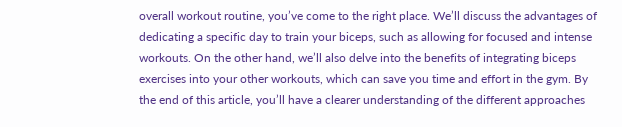overall workout routine, you’ve come to the right place. We’ll discuss the advantages of dedicating a specific day to train your biceps, such as allowing for focused and intense workouts. On the other hand, we’ll also delve into the benefits of integrating biceps exercises into your other workouts, which can save you time and effort in the gym. By the end of this article, you’ll have a clearer understanding of the different approaches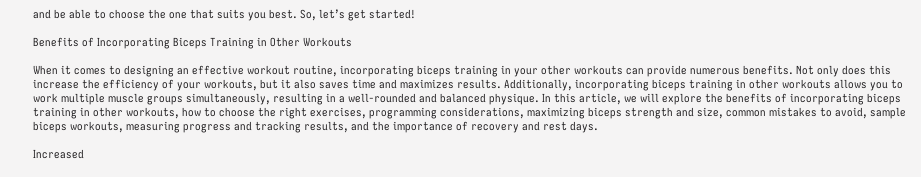and be able to choose the one that suits you best. So, let’s get started!

Benefits of Incorporating Biceps Training in Other Workouts

When it comes to designing an effective workout routine, incorporating biceps training in your other workouts can provide numerous benefits. Not only does this increase the efficiency of your workouts, but it also saves time and maximizes results. Additionally, incorporating biceps training in other workouts allows you to work multiple muscle groups simultaneously, resulting in a well-rounded and balanced physique. In this article, we will explore the benefits of incorporating biceps training in other workouts, how to choose the right exercises, programming considerations, maximizing biceps strength and size, common mistakes to avoid, sample biceps workouts, measuring progress and tracking results, and the importance of recovery and rest days.

Increased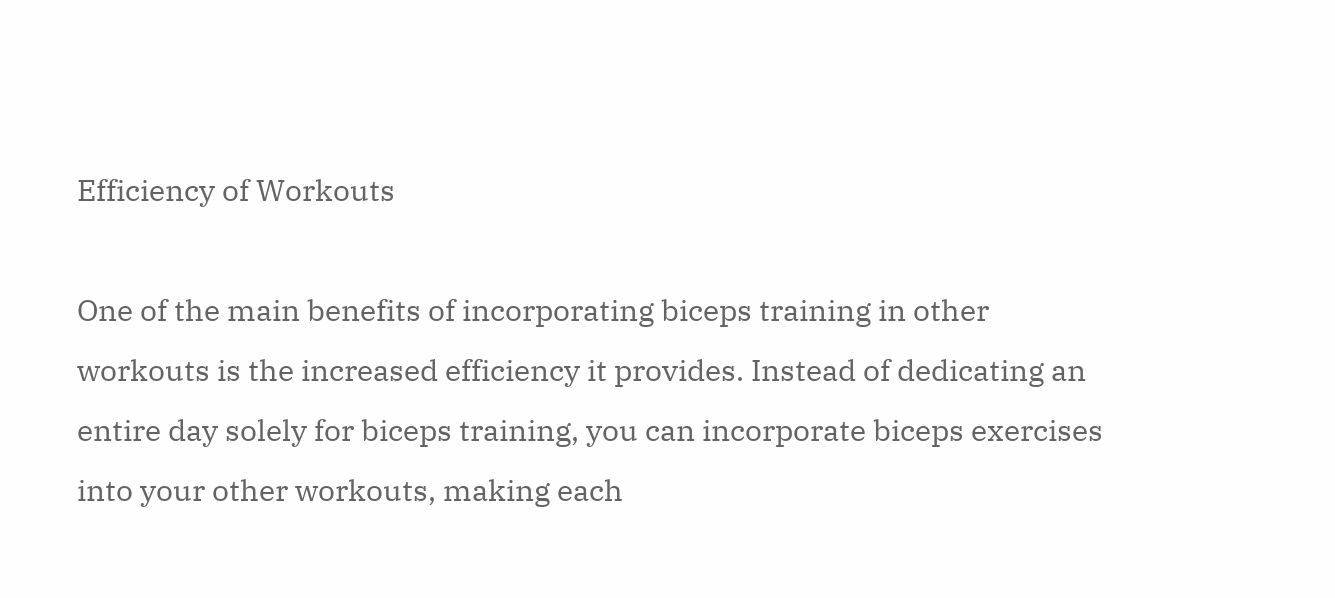Efficiency of Workouts

One of the main benefits of incorporating biceps training in other workouts is the increased efficiency it provides. Instead of dedicating an entire day solely for biceps training, you can incorporate biceps exercises into your other workouts, making each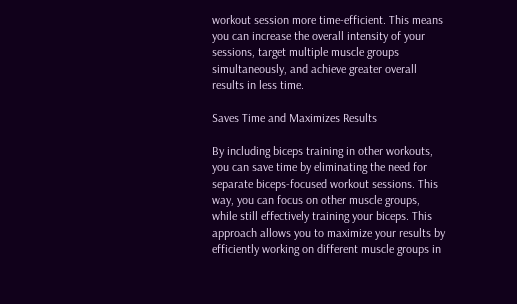workout session more time-efficient. This means you can increase the overall intensity of your sessions, target multiple muscle groups simultaneously, and achieve greater overall results in less time.

Saves Time and Maximizes Results

By including biceps training in other workouts, you can save time by eliminating the need for separate biceps-focused workout sessions. This way, you can focus on other muscle groups, while still effectively training your biceps. This approach allows you to maximize your results by efficiently working on different muscle groups in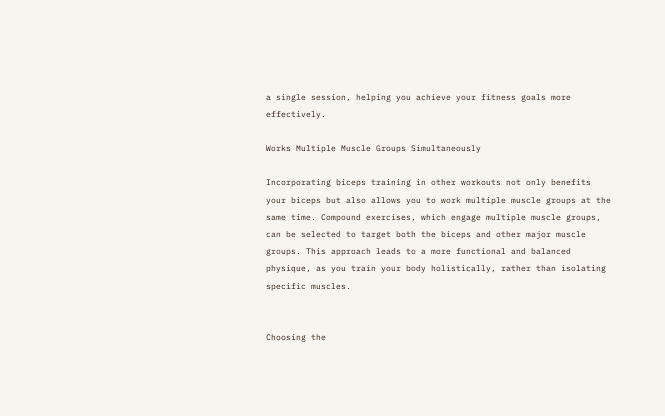a single session, helping you achieve your fitness goals more effectively.

Works Multiple Muscle Groups Simultaneously

Incorporating biceps training in other workouts not only benefits your biceps but also allows you to work multiple muscle groups at the same time. Compound exercises, which engage multiple muscle groups, can be selected to target both the biceps and other major muscle groups. This approach leads to a more functional and balanced physique, as you train your body holistically, rather than isolating specific muscles.


Choosing the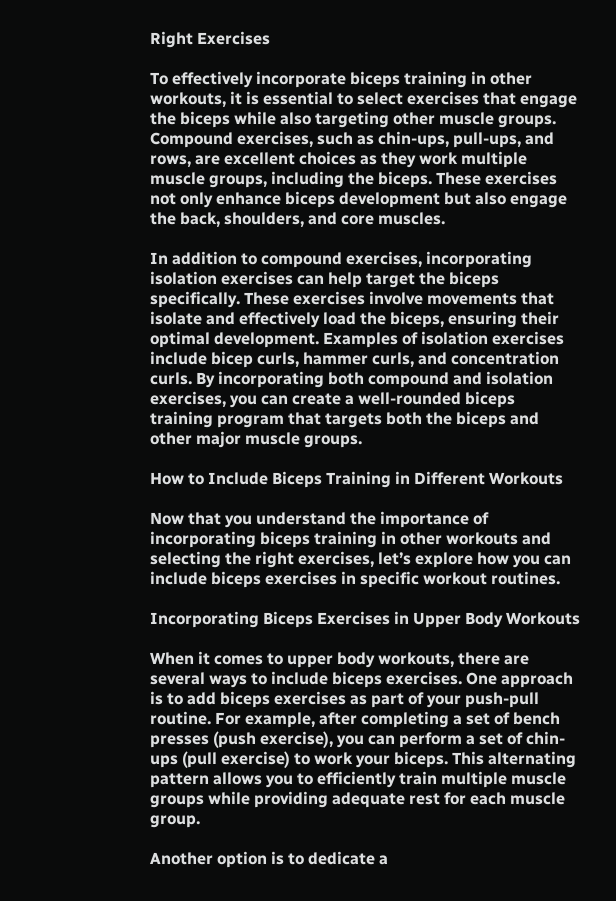Right Exercises

To effectively incorporate biceps training in other workouts, it is essential to select exercises that engage the biceps while also targeting other muscle groups. Compound exercises, such as chin-ups, pull-ups, and rows, are excellent choices as they work multiple muscle groups, including the biceps. These exercises not only enhance biceps development but also engage the back, shoulders, and core muscles.

In addition to compound exercises, incorporating isolation exercises can help target the biceps specifically. These exercises involve movements that isolate and effectively load the biceps, ensuring their optimal development. Examples of isolation exercises include bicep curls, hammer curls, and concentration curls. By incorporating both compound and isolation exercises, you can create a well-rounded biceps training program that targets both the biceps and other major muscle groups.

How to Include Biceps Training in Different Workouts

Now that you understand the importance of incorporating biceps training in other workouts and selecting the right exercises, let’s explore how you can include biceps exercises in specific workout routines.

Incorporating Biceps Exercises in Upper Body Workouts

When it comes to upper body workouts, there are several ways to include biceps exercises. One approach is to add biceps exercises as part of your push-pull routine. For example, after completing a set of bench presses (push exercise), you can perform a set of chin-ups (pull exercise) to work your biceps. This alternating pattern allows you to efficiently train multiple muscle groups while providing adequate rest for each muscle group.

Another option is to dedicate a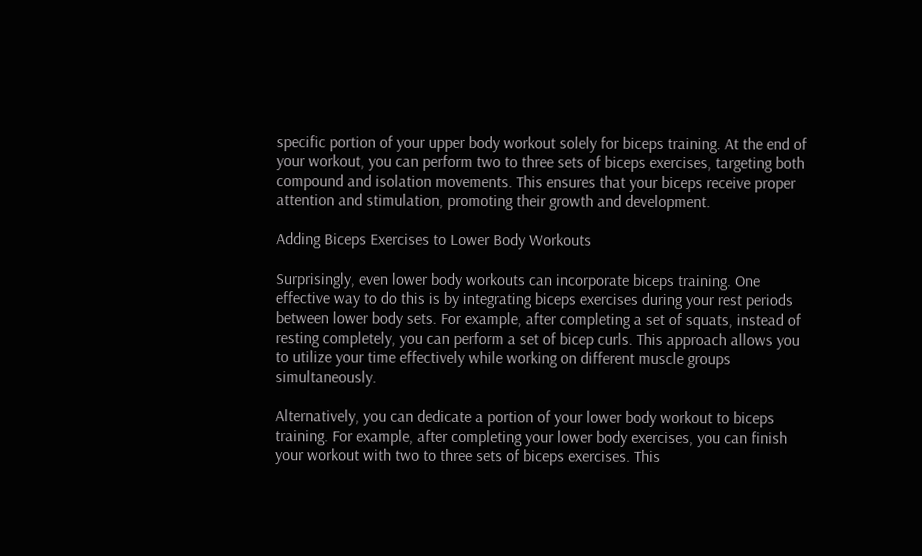specific portion of your upper body workout solely for biceps training. At the end of your workout, you can perform two to three sets of biceps exercises, targeting both compound and isolation movements. This ensures that your biceps receive proper attention and stimulation, promoting their growth and development.

Adding Biceps Exercises to Lower Body Workouts

Surprisingly, even lower body workouts can incorporate biceps training. One effective way to do this is by integrating biceps exercises during your rest periods between lower body sets. For example, after completing a set of squats, instead of resting completely, you can perform a set of bicep curls. This approach allows you to utilize your time effectively while working on different muscle groups simultaneously.

Alternatively, you can dedicate a portion of your lower body workout to biceps training. For example, after completing your lower body exercises, you can finish your workout with two to three sets of biceps exercises. This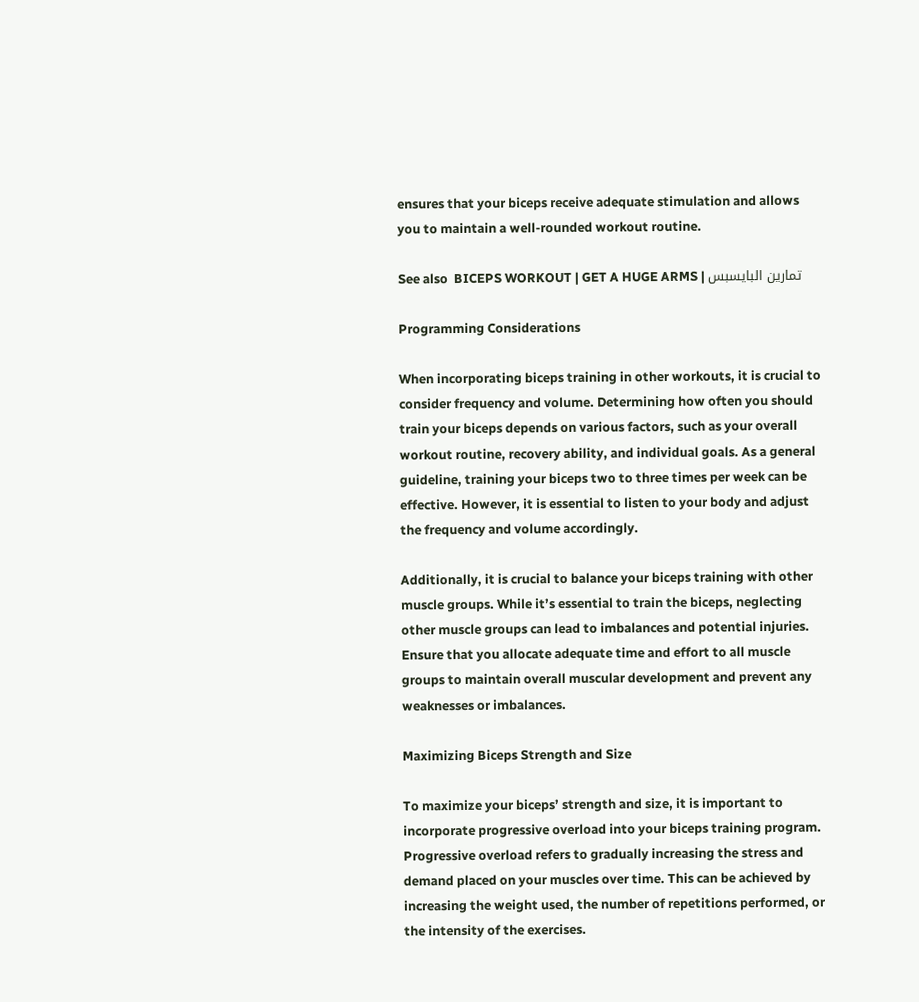ensures that your biceps receive adequate stimulation and allows you to maintain a well-rounded workout routine.

See also  BICEPS WORKOUT | GET A HUGE ARMS | تمارين البايسبس

Programming Considerations

When incorporating biceps training in other workouts, it is crucial to consider frequency and volume. Determining how often you should train your biceps depends on various factors, such as your overall workout routine, recovery ability, and individual goals. As a general guideline, training your biceps two to three times per week can be effective. However, it is essential to listen to your body and adjust the frequency and volume accordingly.

Additionally, it is crucial to balance your biceps training with other muscle groups. While it’s essential to train the biceps, neglecting other muscle groups can lead to imbalances and potential injuries. Ensure that you allocate adequate time and effort to all muscle groups to maintain overall muscular development and prevent any weaknesses or imbalances.

Maximizing Biceps Strength and Size

To maximize your biceps’ strength and size, it is important to incorporate progressive overload into your biceps training program. Progressive overload refers to gradually increasing the stress and demand placed on your muscles over time. This can be achieved by increasing the weight used, the number of repetitions performed, or the intensity of the exercises.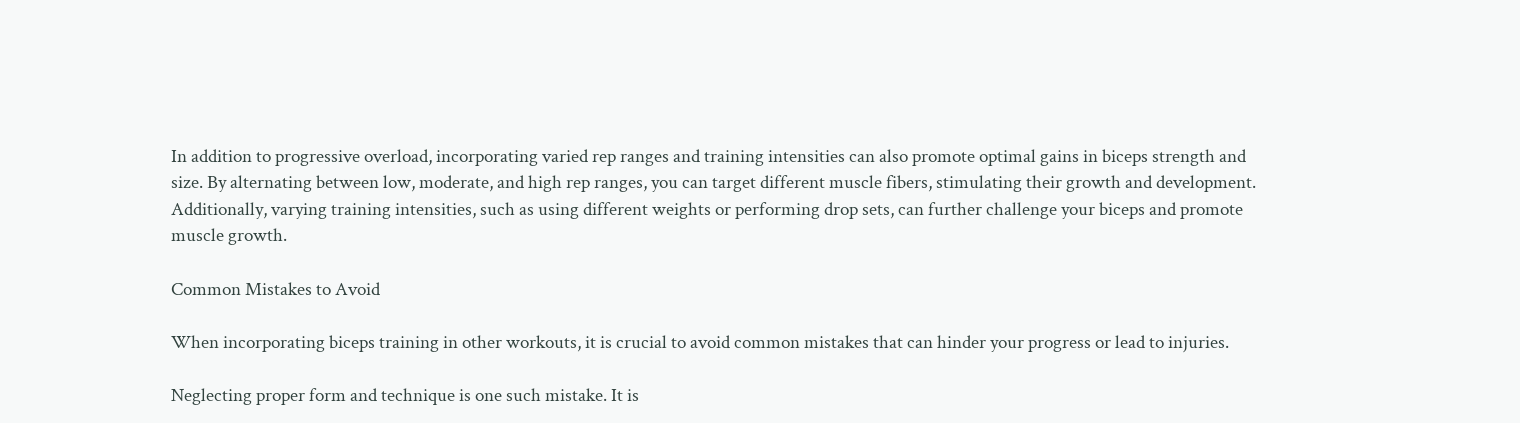In addition to progressive overload, incorporating varied rep ranges and training intensities can also promote optimal gains in biceps strength and size. By alternating between low, moderate, and high rep ranges, you can target different muscle fibers, stimulating their growth and development. Additionally, varying training intensities, such as using different weights or performing drop sets, can further challenge your biceps and promote muscle growth.

Common Mistakes to Avoid

When incorporating biceps training in other workouts, it is crucial to avoid common mistakes that can hinder your progress or lead to injuries.

Neglecting proper form and technique is one such mistake. It is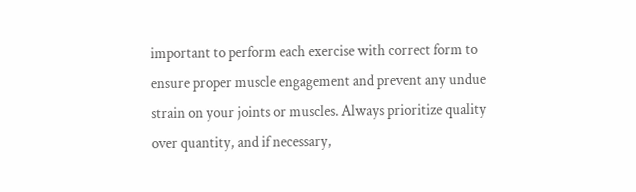important to perform each exercise with correct form to ensure proper muscle engagement and prevent any undue strain on your joints or muscles. Always prioritize quality over quantity, and if necessary,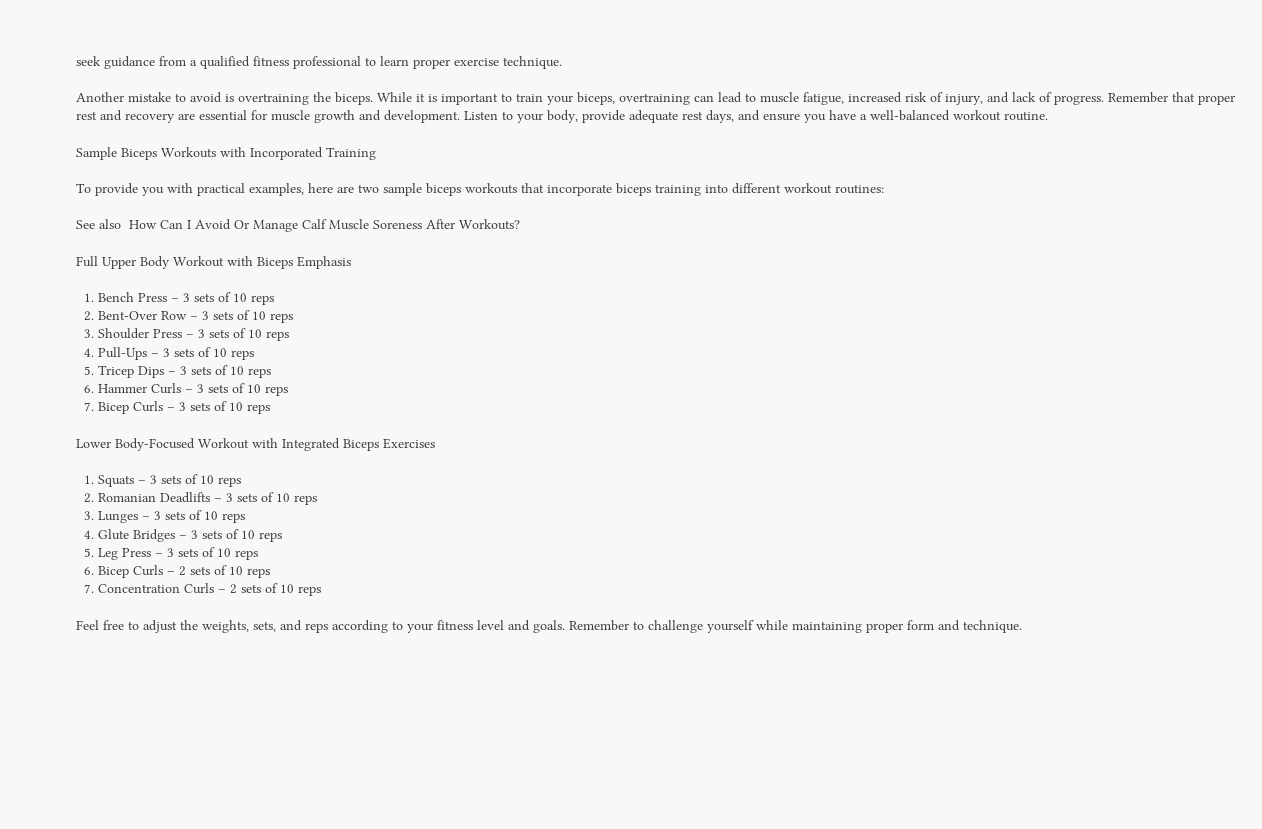seek guidance from a qualified fitness professional to learn proper exercise technique.

Another mistake to avoid is overtraining the biceps. While it is important to train your biceps, overtraining can lead to muscle fatigue, increased risk of injury, and lack of progress. Remember that proper rest and recovery are essential for muscle growth and development. Listen to your body, provide adequate rest days, and ensure you have a well-balanced workout routine.

Sample Biceps Workouts with Incorporated Training

To provide you with practical examples, here are two sample biceps workouts that incorporate biceps training into different workout routines:

See also  How Can I Avoid Or Manage Calf Muscle Soreness After Workouts?

Full Upper Body Workout with Biceps Emphasis

  1. Bench Press – 3 sets of 10 reps
  2. Bent-Over Row – 3 sets of 10 reps
  3. Shoulder Press – 3 sets of 10 reps
  4. Pull-Ups – 3 sets of 10 reps
  5. Tricep Dips – 3 sets of 10 reps
  6. Hammer Curls – 3 sets of 10 reps
  7. Bicep Curls – 3 sets of 10 reps

Lower Body-Focused Workout with Integrated Biceps Exercises

  1. Squats – 3 sets of 10 reps
  2. Romanian Deadlifts – 3 sets of 10 reps
  3. Lunges – 3 sets of 10 reps
  4. Glute Bridges – 3 sets of 10 reps
  5. Leg Press – 3 sets of 10 reps
  6. Bicep Curls – 2 sets of 10 reps
  7. Concentration Curls – 2 sets of 10 reps

Feel free to adjust the weights, sets, and reps according to your fitness level and goals. Remember to challenge yourself while maintaining proper form and technique.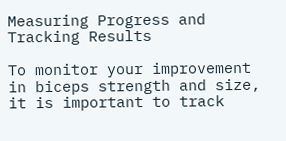Measuring Progress and Tracking Results

To monitor your improvement in biceps strength and size, it is important to track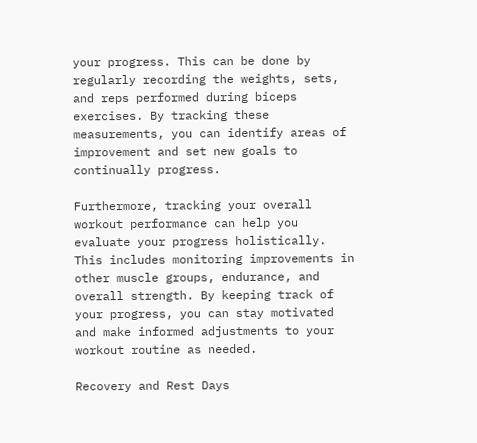your progress. This can be done by regularly recording the weights, sets, and reps performed during biceps exercises. By tracking these measurements, you can identify areas of improvement and set new goals to continually progress.

Furthermore, tracking your overall workout performance can help you evaluate your progress holistically. This includes monitoring improvements in other muscle groups, endurance, and overall strength. By keeping track of your progress, you can stay motivated and make informed adjustments to your workout routine as needed.

Recovery and Rest Days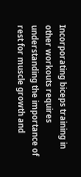Incorporating biceps training in other workouts requires understanding the importance of rest for muscle growth and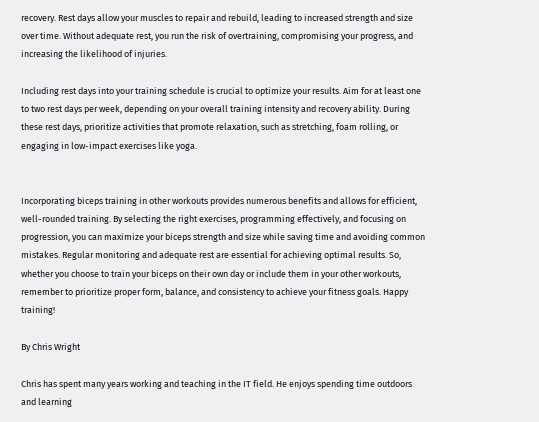recovery. Rest days allow your muscles to repair and rebuild, leading to increased strength and size over time. Without adequate rest, you run the risk of overtraining, compromising your progress, and increasing the likelihood of injuries.

Including rest days into your training schedule is crucial to optimize your results. Aim for at least one to two rest days per week, depending on your overall training intensity and recovery ability. During these rest days, prioritize activities that promote relaxation, such as stretching, foam rolling, or engaging in low-impact exercises like yoga.


Incorporating biceps training in other workouts provides numerous benefits and allows for efficient, well-rounded training. By selecting the right exercises, programming effectively, and focusing on progression, you can maximize your biceps strength and size while saving time and avoiding common mistakes. Regular monitoring and adequate rest are essential for achieving optimal results. So, whether you choose to train your biceps on their own day or include them in your other workouts, remember to prioritize proper form, balance, and consistency to achieve your fitness goals. Happy training!

By Chris Wright

Chris has spent many years working and teaching in the IT field. He enjoys spending time outdoors and learning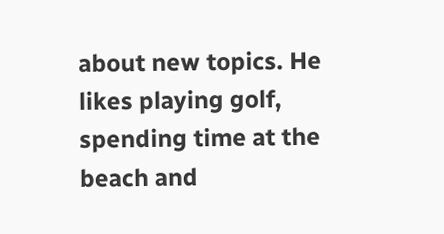about new topics. He likes playing golf, spending time at the beach and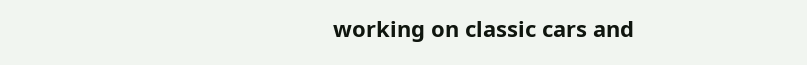working on classic cars and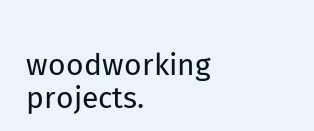woodworking projects.